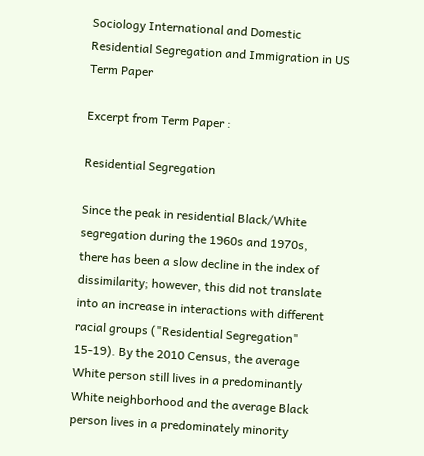Sociology International and Domestic Residential Segregation and Immigration in US Term Paper

Excerpt from Term Paper :

Residential Segregation

Since the peak in residential Black/White segregation during the 1960s and 1970s, there has been a slow decline in the index of dissimilarity; however, this did not translate into an increase in interactions with different racial groups ("Residential Segregation" 15-19). By the 2010 Census, the average White person still lives in a predominantly White neighborhood and the average Black person lives in a predominately minority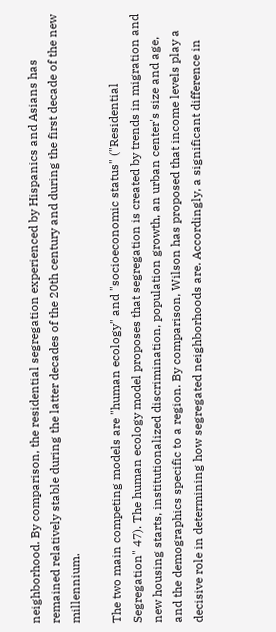neighborhood. By comparison, the residential segregation experienced by Hispanics and Asians has remained relatively stable during the latter decades of the 20th century and during the first decade of the new millennium.

The two main competing models are "human ecology" and "socioeconomic status" ("Residential Segregation" 47). The human ecology model proposes that segregation is created by trends in migration and new housing starts, institutionalized discrimination, population growth, an urban center's size and age, and the demographics specific to a region. By comparison, Wilson has proposed that income levels play a decisive role in determining how segregated neighborhoods are. Accordingly, a significant difference in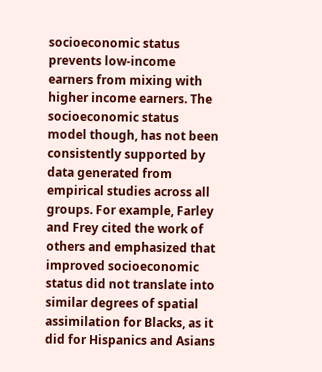socioeconomic status prevents low-income earners from mixing with higher income earners. The socioeconomic status model though, has not been consistently supported by data generated from empirical studies across all groups. For example, Farley and Frey cited the work of others and emphasized that improved socioeconomic status did not translate into similar degrees of spatial assimilation for Blacks, as it did for Hispanics and Asians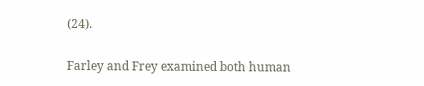(24).

Farley and Frey examined both human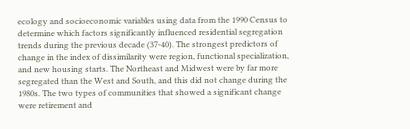ecology and socioeconomic variables using data from the 1990 Census to determine which factors significantly influenced residential segregation trends during the previous decade (37-40). The strongest predictors of change in the index of dissimilarity were region, functional specialization, and new housing starts. The Northeast and Midwest were by far more segregated than the West and South, and this did not change during the 1980s. The two types of communities that showed a significant change were retirement and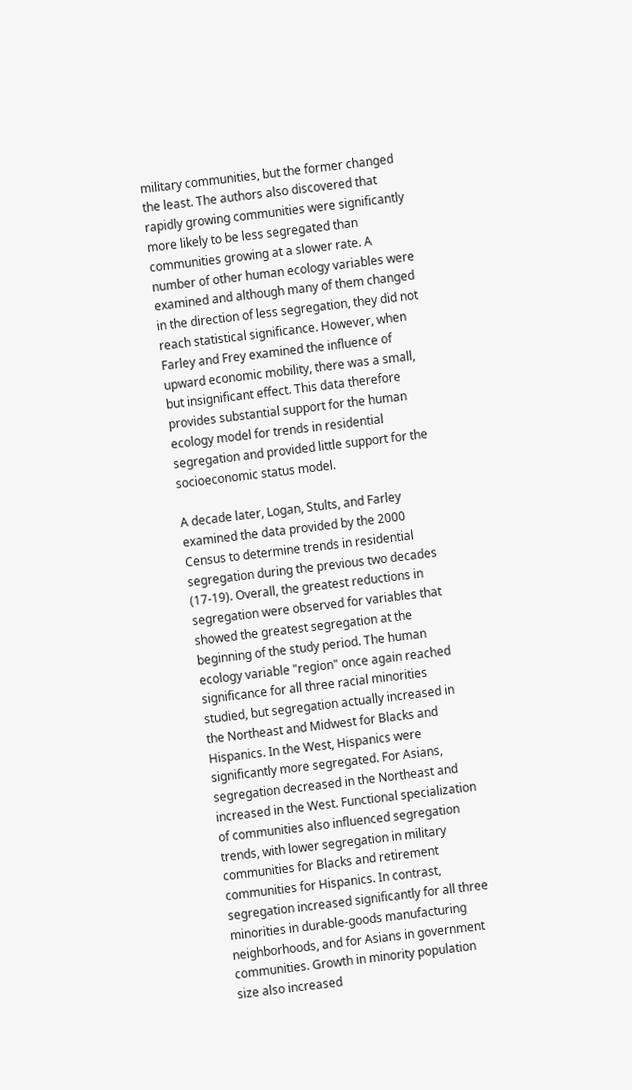military communities, but the former changed the least. The authors also discovered that rapidly growing communities were significantly more likely to be less segregated than communities growing at a slower rate. A number of other human ecology variables were examined and although many of them changed in the direction of less segregation, they did not reach statistical significance. However, when Farley and Frey examined the influence of upward economic mobility, there was a small, but insignificant effect. This data therefore provides substantial support for the human ecology model for trends in residential segregation and provided little support for the socioeconomic status model.

A decade later, Logan, Stults, and Farley examined the data provided by the 2000 Census to determine trends in residential segregation during the previous two decades (17-19). Overall, the greatest reductions in segregation were observed for variables that showed the greatest segregation at the beginning of the study period. The human ecology variable "region" once again reached significance for all three racial minorities studied, but segregation actually increased in the Northeast and Midwest for Blacks and Hispanics. In the West, Hispanics were significantly more segregated. For Asians, segregation decreased in the Northeast and increased in the West. Functional specialization of communities also influenced segregation trends, with lower segregation in military communities for Blacks and retirement communities for Hispanics. In contrast, segregation increased significantly for all three minorities in durable-goods manufacturing neighborhoods, and for Asians in government communities. Growth in minority population size also increased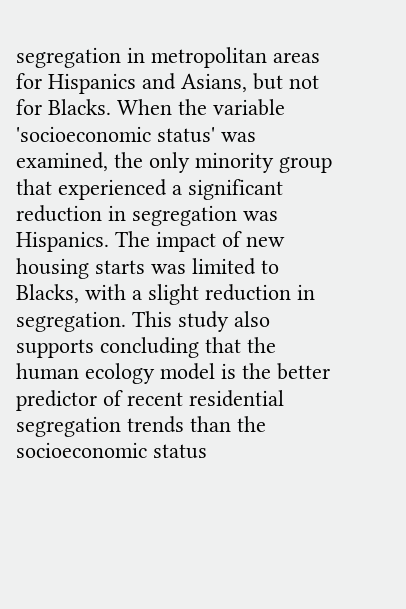segregation in metropolitan areas for Hispanics and Asians, but not for Blacks. When the variable 'socioeconomic status' was examined, the only minority group that experienced a significant reduction in segregation was Hispanics. The impact of new housing starts was limited to Blacks, with a slight reduction in segregation. This study also supports concluding that the human ecology model is the better predictor of recent residential segregation trends than the socioeconomic status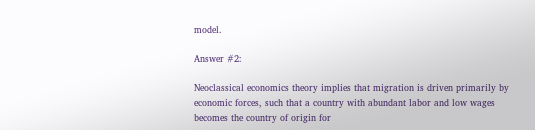model.

Answer #2:

Neoclassical economics theory implies that migration is driven primarily by economic forces, such that a country with abundant labor and low wages becomes the country of origin for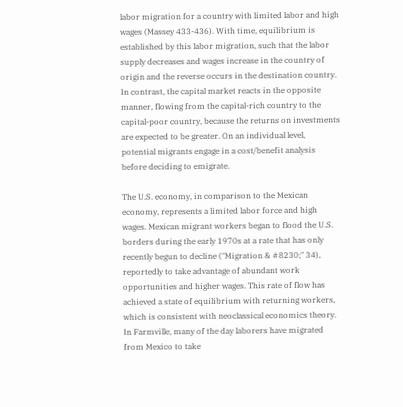labor migration for a country with limited labor and high wages (Massey 433-436). With time, equilibrium is established by this labor migration, such that the labor supply decreases and wages increase in the country of origin and the reverse occurs in the destination country. In contrast, the capital market reacts in the opposite manner, flowing from the capital-rich country to the capital-poor country, because the returns on investments are expected to be greater. On an individual level, potential migrants engage in a cost/benefit analysis before deciding to emigrate.

The U.S. economy, in comparison to the Mexican economy, represents a limited labor force and high wages. Mexican migrant workers began to flood the U.S. borders during the early 1970s at a rate that has only recently begun to decline ("Migration & #8230;" 34), reportedly to take advantage of abundant work opportunities and higher wages. This rate of flow has achieved a state of equilibrium with returning workers, which is consistent with neoclassical economics theory. In Farmville, many of the day laborers have migrated from Mexico to take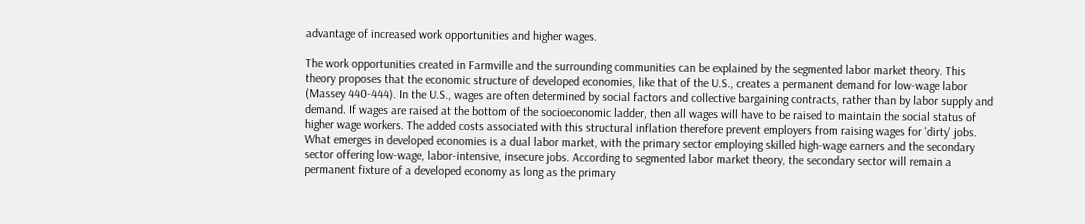advantage of increased work opportunities and higher wages.

The work opportunities created in Farmville and the surrounding communities can be explained by the segmented labor market theory. This theory proposes that the economic structure of developed economies, like that of the U.S., creates a permanent demand for low-wage labor (Massey 440-444). In the U.S., wages are often determined by social factors and collective bargaining contracts, rather than by labor supply and demand. If wages are raised at the bottom of the socioeconomic ladder, then all wages will have to be raised to maintain the social status of higher wage workers. The added costs associated with this structural inflation therefore prevent employers from raising wages for 'dirty' jobs. What emerges in developed economies is a dual labor market, with the primary sector employing skilled high-wage earners and the secondary sector offering low-wage, labor-intensive, insecure jobs. According to segmented labor market theory, the secondary sector will remain a permanent fixture of a developed economy as long as the primary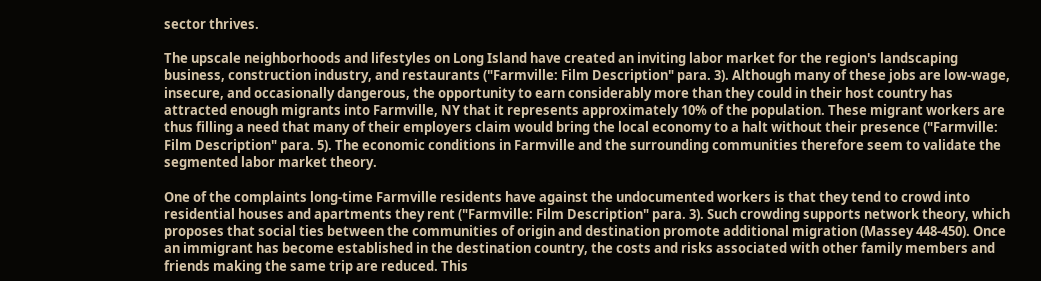sector thrives.

The upscale neighborhoods and lifestyles on Long Island have created an inviting labor market for the region's landscaping business, construction industry, and restaurants ("Farmville: Film Description" para. 3). Although many of these jobs are low-wage, insecure, and occasionally dangerous, the opportunity to earn considerably more than they could in their host country has attracted enough migrants into Farmville, NY that it represents approximately 10% of the population. These migrant workers are thus filling a need that many of their employers claim would bring the local economy to a halt without their presence ("Farmville: Film Description" para. 5). The economic conditions in Farmville and the surrounding communities therefore seem to validate the segmented labor market theory.

One of the complaints long-time Farmville residents have against the undocumented workers is that they tend to crowd into residential houses and apartments they rent ("Farmville: Film Description" para. 3). Such crowding supports network theory, which proposes that social ties between the communities of origin and destination promote additional migration (Massey 448-450). Once an immigrant has become established in the destination country, the costs and risks associated with other family members and friends making the same trip are reduced. This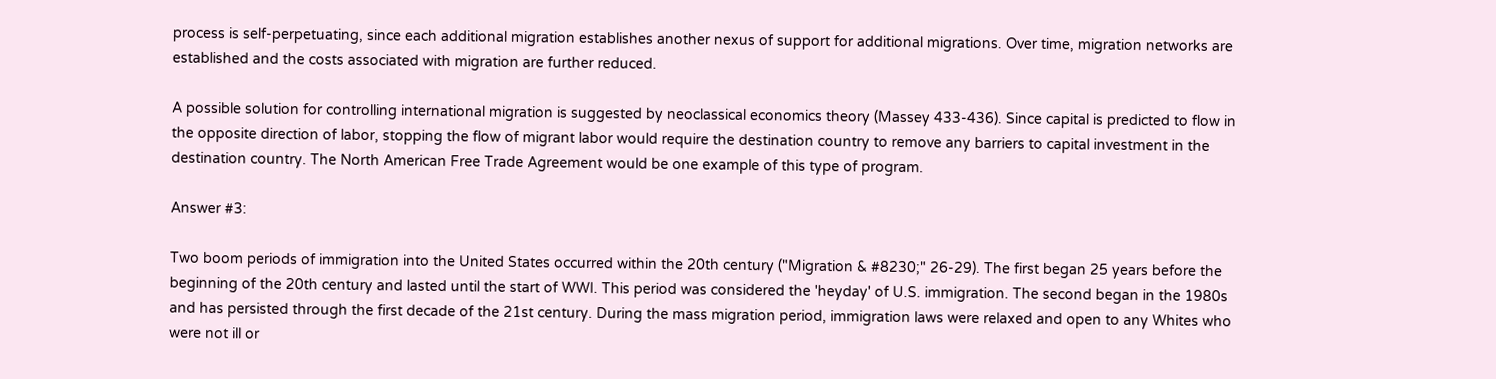process is self-perpetuating, since each additional migration establishes another nexus of support for additional migrations. Over time, migration networks are established and the costs associated with migration are further reduced.

A possible solution for controlling international migration is suggested by neoclassical economics theory (Massey 433-436). Since capital is predicted to flow in the opposite direction of labor, stopping the flow of migrant labor would require the destination country to remove any barriers to capital investment in the destination country. The North American Free Trade Agreement would be one example of this type of program.

Answer #3:

Two boom periods of immigration into the United States occurred within the 20th century ("Migration & #8230;" 26-29). The first began 25 years before the beginning of the 20th century and lasted until the start of WWI. This period was considered the 'heyday' of U.S. immigration. The second began in the 1980s and has persisted through the first decade of the 21st century. During the mass migration period, immigration laws were relaxed and open to any Whites who were not ill or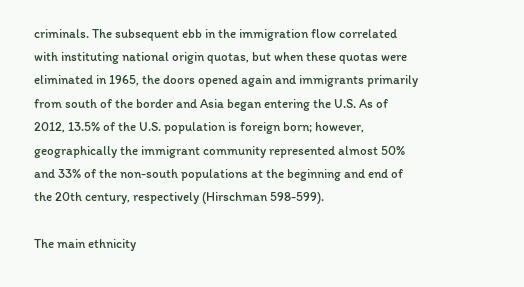criminals. The subsequent ebb in the immigration flow correlated with instituting national origin quotas, but when these quotas were eliminated in 1965, the doors opened again and immigrants primarily from south of the border and Asia began entering the U.S. As of 2012, 13.5% of the U.S. population is foreign born; however, geographically the immigrant community represented almost 50% and 33% of the non-south populations at the beginning and end of the 20th century, respectively (Hirschman 598-599).

The main ethnicity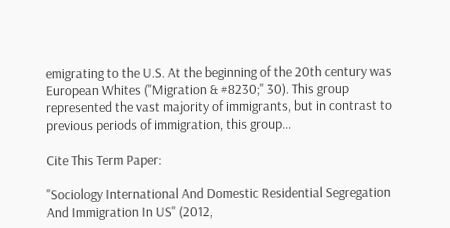emigrating to the U.S. At the beginning of the 20th century was European Whites ("Migration & #8230;" 30). This group represented the vast majority of immigrants, but in contrast to previous periods of immigration, this group…

Cite This Term Paper:

"Sociology International And Domestic Residential Segregation And Immigration In US" (2012,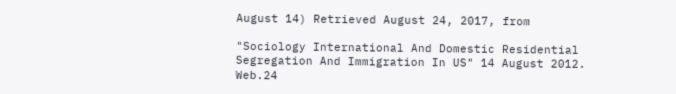August 14) Retrieved August 24, 2017, from

"Sociology International And Domestic Residential Segregation And Immigration In US" 14 August 2012. Web.24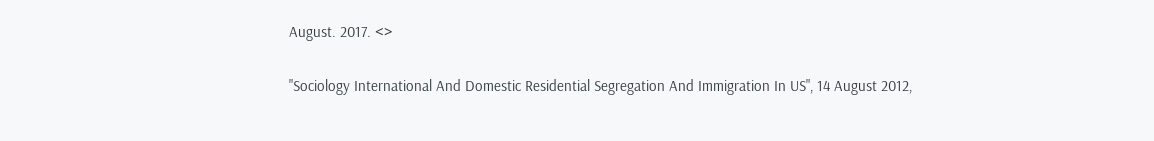August. 2017. <>

"Sociology International And Domestic Residential Segregation And Immigration In US", 14 August 2012,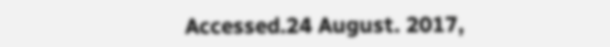Accessed.24 August. 2017,